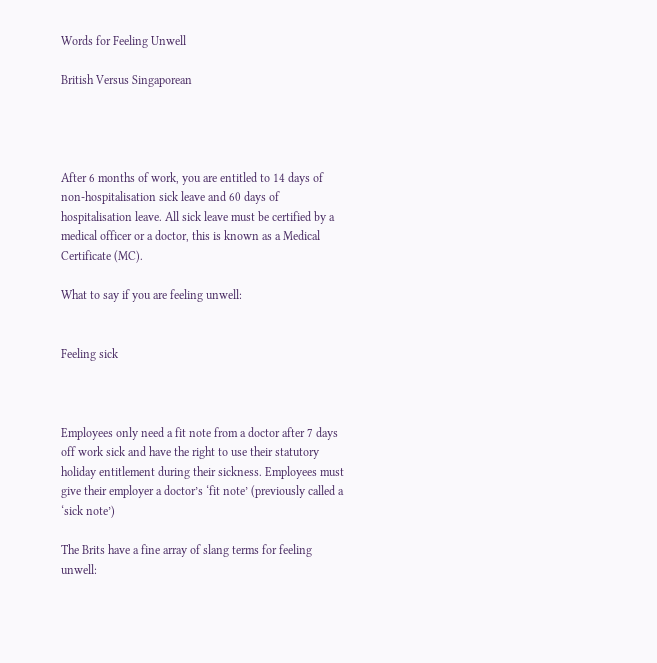Words for Feeling Unwell

British Versus Singaporean




After 6 months of work, you are entitled to 14 days of non-hospitalisation sick leave and 60 days of hospitalisation leave. All sick leave must be certified by a medical officer or a doctor, this is known as a Medical Certificate (MC).

What to say if you are feeling unwell:


Feeling sick



Employees only need a fit note from a doctor after 7 days off work sick and have the right to use their statutory holiday entitlement during their sickness. Employees must give their employer a doctor’s ‘fit note’ (previously called a ‘sick note’)

The Brits have a fine array of slang terms for feeling unwell: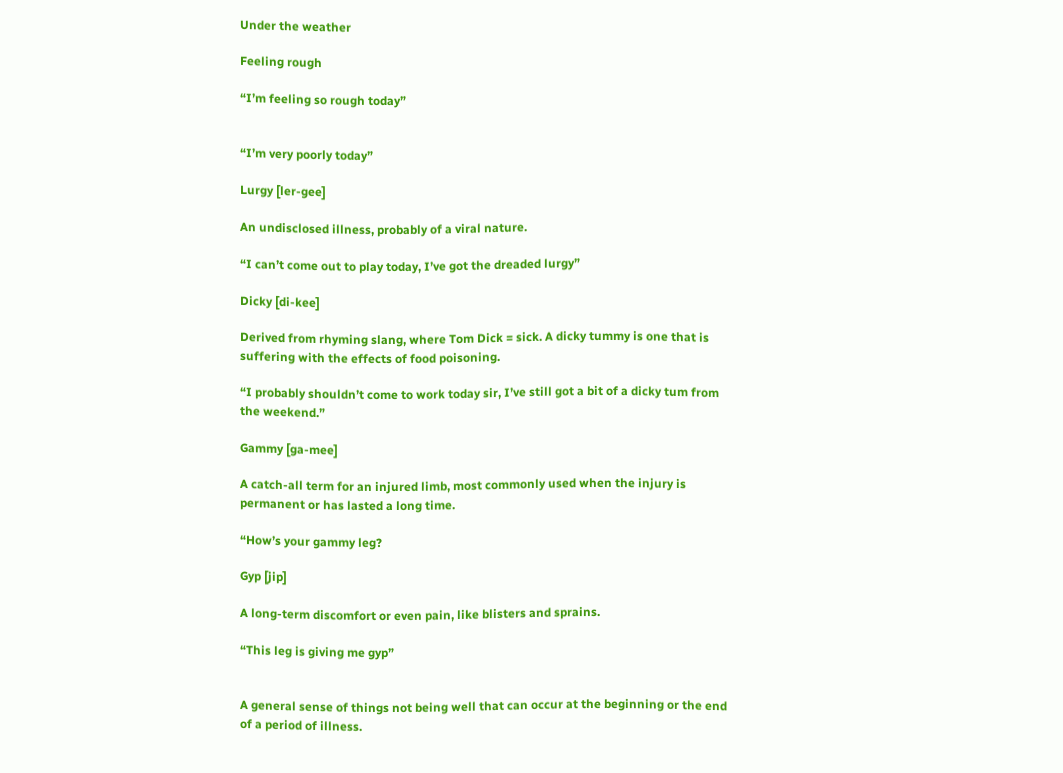Under the weather

Feeling rough

“I’m feeling so rough today”


“I’m very poorly today”

Lurgy [ler-gee]

An undisclosed illness, probably of a viral nature.

“I can’t come out to play today, I’ve got the dreaded lurgy”

Dicky [di-kee]

Derived from rhyming slang, where Tom Dick = sick. A dicky tummy is one that is suffering with the effects of food poisoning.

“I probably shouldn’t come to work today sir, I’ve still got a bit of a dicky tum from the weekend.”

Gammy [ga-mee]

A catch-all term for an injured limb, most commonly used when the injury is permanent or has lasted a long time.

“How’s your gammy leg?

Gyp [jip]

A long-term discomfort or even pain, like blisters and sprains.

“This leg is giving me gyp”


A general sense of things not being well that can occur at the beginning or the end of a period of illness.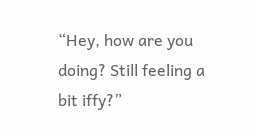“Hey, how are you doing? Still feeling a bit iffy?”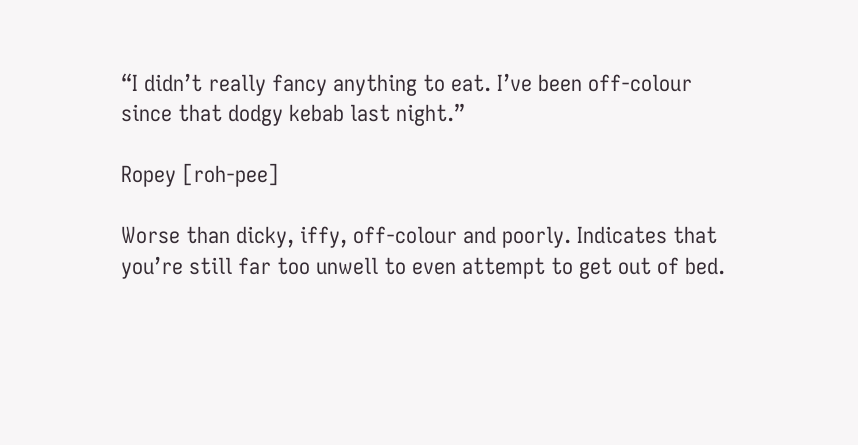“I didn’t really fancy anything to eat. I’ve been off-colour since that dodgy kebab last night.”

Ropey [roh-pee]

Worse than dicky, iffy, off-colour and poorly. Indicates that you’re still far too unwell to even attempt to get out of bed.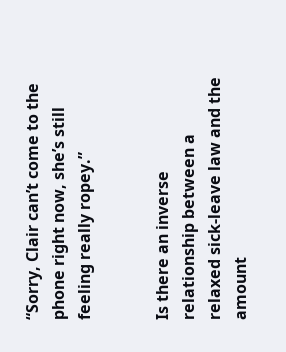“Sorry, Clair can’t come to the phone right now, she’s still feeling really ropey.”


Is there an inverse relationship between a relaxed sick-leave law and the amount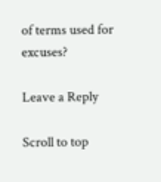of terms used for excuses?

Leave a Reply

Scroll to top